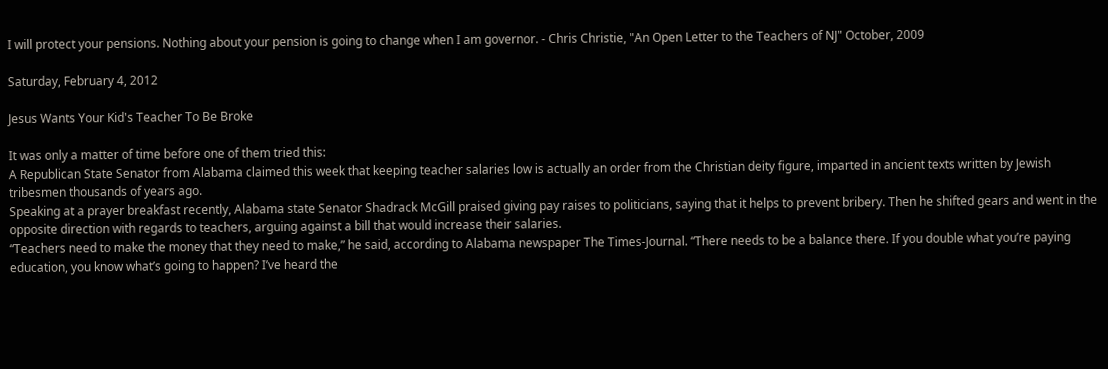I will protect your pensions. Nothing about your pension is going to change when I am governor. - Chris Christie, "An Open Letter to the Teachers of NJ" October, 2009

Saturday, February 4, 2012

Jesus Wants Your Kid's Teacher To Be Broke

It was only a matter of time before one of them tried this:
A Republican State Senator from Alabama claimed this week that keeping teacher salaries low is actually an order from the Christian deity figure, imparted in ancient texts written by Jewish tribesmen thousands of years ago.
Speaking at a prayer breakfast recently, Alabama state Senator Shadrack McGill praised giving pay raises to politicians, saying that it helps to prevent bribery. Then he shifted gears and went in the opposite direction with regards to teachers, arguing against a bill that would increase their salaries.
“Teachers need to make the money that they need to make,” he said, according to Alabama newspaper The Times-Journal. “There needs to be a balance there. If you double what you’re paying education, you know what’s going to happen? I’ve heard the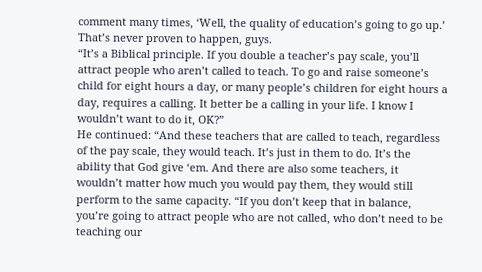comment many times, ‘Well, the quality of education’s going to go up.’ That’s never proven to happen, guys.
“It’s a Biblical principle. If you double a teacher’s pay scale, you’ll attract people who aren’t called to teach. To go and raise someone’s child for eight hours a day, or many people’s children for eight hours a day, requires a calling. It better be a calling in your life. I know I wouldn’t want to do it, OK?”
He continued: “And these teachers that are called to teach, regardless of the pay scale, they would teach. It’s just in them to do. It’s the ability that God give ‘em. And there are also some teachers, it wouldn’t matter how much you would pay them, they would still perform to the same capacity. “If you don’t keep that in balance, you’re going to attract people who are not called, who don’t need to be teaching our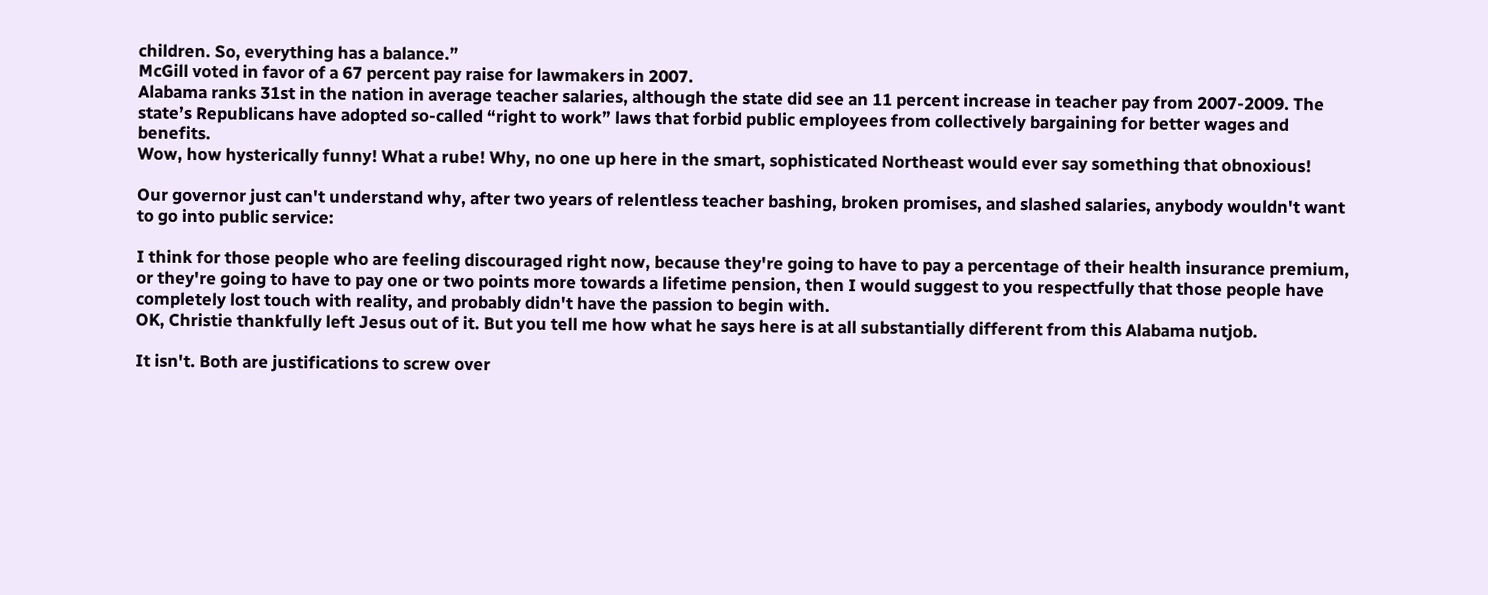children. So, everything has a balance.”
McGill voted in favor of a 67 percent pay raise for lawmakers in 2007.
Alabama ranks 31st in the nation in average teacher salaries, although the state did see an 11 percent increase in teacher pay from 2007-2009. The state’s Republicans have adopted so-called “right to work” laws that forbid public employees from collectively bargaining for better wages and benefits.
Wow, how hysterically funny! What a rube! Why, no one up here in the smart, sophisticated Northeast would ever say something that obnoxious!

Our governor just can't understand why, after two years of relentless teacher bashing, broken promises, and slashed salaries, anybody wouldn't want to go into public service:

I think for those people who are feeling discouraged right now, because they're going to have to pay a percentage of their health insurance premium, or they're going to have to pay one or two points more towards a lifetime pension, then I would suggest to you respectfully that those people have completely lost touch with reality, and probably didn't have the passion to begin with.
OK, Christie thankfully left Jesus out of it. But you tell me how what he says here is at all substantially different from this Alabama nutjob.

It isn't. Both are justifications to screw over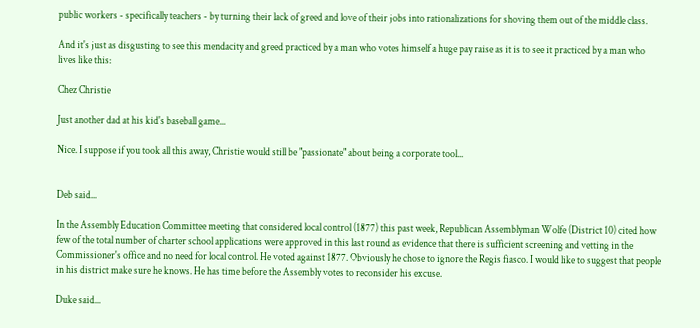public workers - specifically teachers - by turning their lack of greed and love of their jobs into rationalizations for shoving them out of the middle class.

And it's just as disgusting to see this mendacity and greed practiced by a man who votes himself a huge pay raise as it is to see it practiced by a man who lives like this:

Chez Christie

Just another dad at his kid's baseball game...

Nice. I suppose if you took all this away, Christie would still be "passionate" about being a corporate tool...


Deb said...

In the Assembly Education Committee meeting that considered local control (1877) this past week, Republican Assemblyman Wolfe (District 10) cited how few of the total number of charter school applications were approved in this last round as evidence that there is sufficient screening and vetting in the Commissioner's office and no need for local control. He voted against 1877. Obviously he chose to ignore the Regis fiasco. I would like to suggest that people in his district make sure he knows. He has time before the Assembly votes to reconsider his excuse.

Duke said...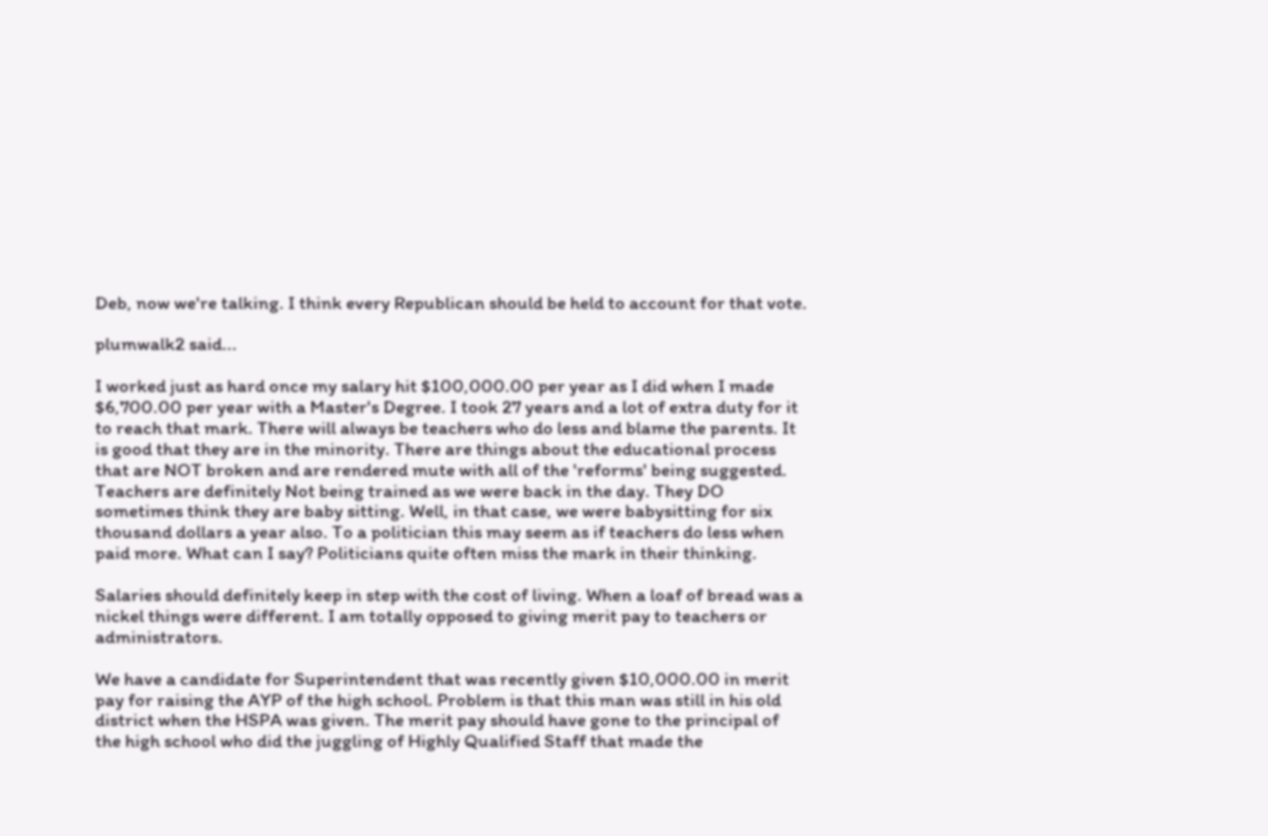Deb, now we're talking. I think every Republican should be held to account for that vote.

plumwalk2 said...

I worked just as hard once my salary hit $100,000.00 per year as I did when I made $6,700.00 per year with a Master's Degree. I took 27 years and a lot of extra duty for it to reach that mark. There will always be teachers who do less and blame the parents. It is good that they are in the minority. There are things about the educational process that are NOT broken and are rendered mute with all of the 'reforms' being suggested. Teachers are definitely Not being trained as we were back in the day. They DO sometimes think they are baby sitting. Well, in that case, we were babysitting for six thousand dollars a year also. To a politician this may seem as if teachers do less when paid more. What can I say? Politicians quite often miss the mark in their thinking.

Salaries should definitely keep in step with the cost of living. When a loaf of bread was a nickel things were different. I am totally opposed to giving merit pay to teachers or administrators.

We have a candidate for Superintendent that was recently given $10,000.00 in merit pay for raising the AYP of the high school. Problem is that this man was still in his old district when the HSPA was given. The merit pay should have gone to the principal of the high school who did the juggling of Highly Qualified Staff that made the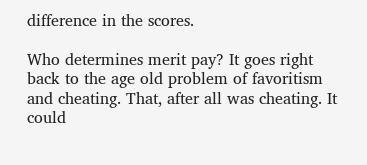difference in the scores.

Who determines merit pay? It goes right back to the age old problem of favoritism and cheating. That, after all was cheating. It could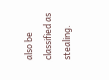also be classified as stealing.